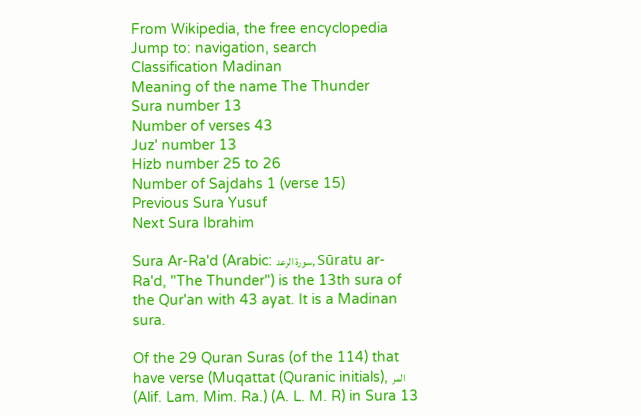From Wikipedia, the free encyclopedia
Jump to: navigation, search
Classification Madinan
Meaning of the name The Thunder
Sura number 13
Number of verses 43
Juz' number 13
Hizb number 25 to 26
Number of Sajdahs 1 (verse 15)
Previous Sura Yusuf
Next Sura Ibrahim

Sura Ar-Ra'd (Arabic: سورة الرعد, Sūratu ar-Ra'd, "The Thunder") is the 13th sura of the Qur'an with 43 ayat. It is a Madinan sura.

Of the 29 Quran Suras (of the 114) that have verse (Muqattat (Quranic initials), المر (Alif. Lam. Mim. Ra.) (A. L. M. R) in Sura 13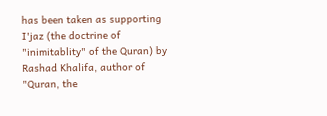has been taken as supporting I'jaz (the doctrine of "inimitablity" of the Quran) by Rashad Khalifa, author of "Quran, the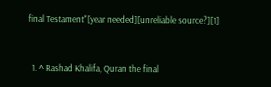final Testament"[year needed][unreliable source?][1]


  1. ^ Rashad Khalifa, Quran the final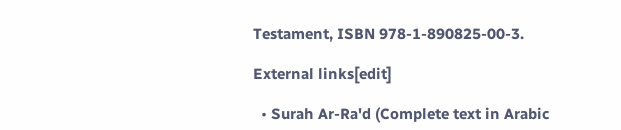Testament, ISBN 978-1-890825-00-3.

External links[edit]

  • Surah Ar-Ra'd (Complete text in Arabic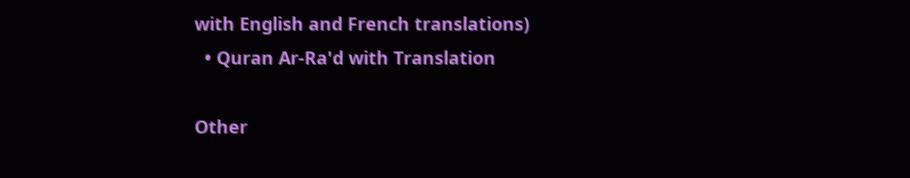with English and French translations)
  • Quran Ar-Ra'd with Translation

Other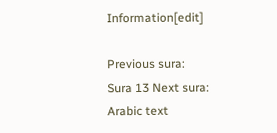Information[edit]

Previous sura:
Sura 13 Next sura:
Arabic text